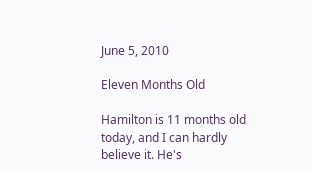June 5, 2010

Eleven Months Old

Hamilton is 11 months old today, and I can hardly believe it. He's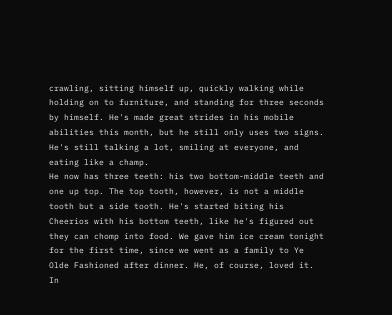crawling, sitting himself up, quickly walking while holding on to furniture, and standing for three seconds by himself. He's made great strides in his mobile abilities this month, but he still only uses two signs. He's still talking a lot, smiling at everyone, and eating like a champ.
He now has three teeth: his two bottom-middle teeth and one up top. The top tooth, however, is not a middle tooth but a side tooth. He's started biting his Cheerios with his bottom teeth, like he's figured out they can chomp into food. We gave him ice cream tonight for the first time, since we went as a family to Ye Olde Fashioned after dinner. He, of course, loved it. In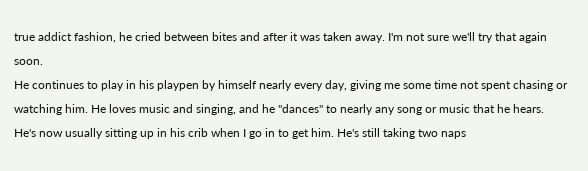true addict fashion, he cried between bites and after it was taken away. I'm not sure we'll try that again soon.
He continues to play in his playpen by himself nearly every day, giving me some time not spent chasing or watching him. He loves music and singing, and he "dances" to nearly any song or music that he hears. He's now usually sitting up in his crib when I go in to get him. He's still taking two naps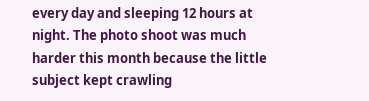every day and sleeping 12 hours at night. The photo shoot was much harder this month because the little subject kept crawling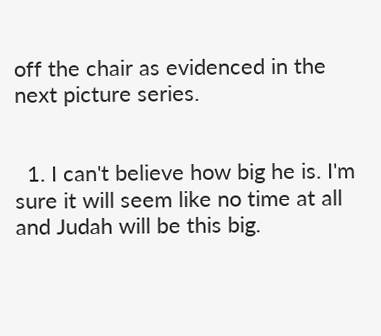off the chair as evidenced in the next picture series.


  1. I can't believe how big he is. I'm sure it will seem like no time at all and Judah will be this big.